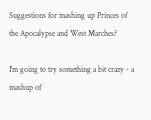Suggestions for mashing up Princes of the Apocalypse and West Marches?

I'm going to try something a bit crazy - a mashup of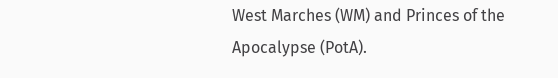West Marches (WM) and Princes of the Apocalypse (PotA).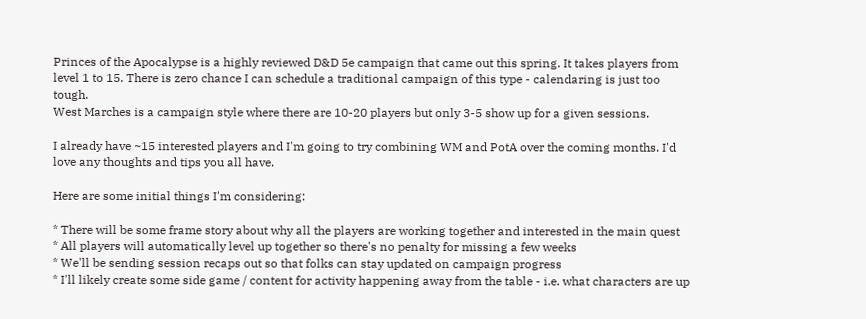Princes of the Apocalypse is a highly reviewed D&D 5e campaign that came out this spring. It takes players from level 1 to 15. There is zero chance I can schedule a traditional campaign of this type - calendaring is just too tough.
West Marches is a campaign style where there are 10-20 players but only 3-5 show up for a given sessions.

I already have ~15 interested players and I'm going to try combining WM and PotA over the coming months. I'd love any thoughts and tips you all have.

Here are some initial things I'm considering:

* There will be some frame story about why all the players are working together and interested in the main quest
* All players will automatically level up together so there's no penalty for missing a few weeks
* We'll be sending session recaps out so that folks can stay updated on campaign progress
* I'll likely create some side game / content for activity happening away from the table - i.e. what characters are up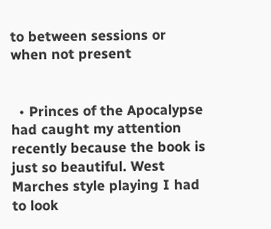to between sessions or when not present


  • Princes of the Apocalypse had caught my attention recently because the book is just so beautiful. West Marches style playing I had to look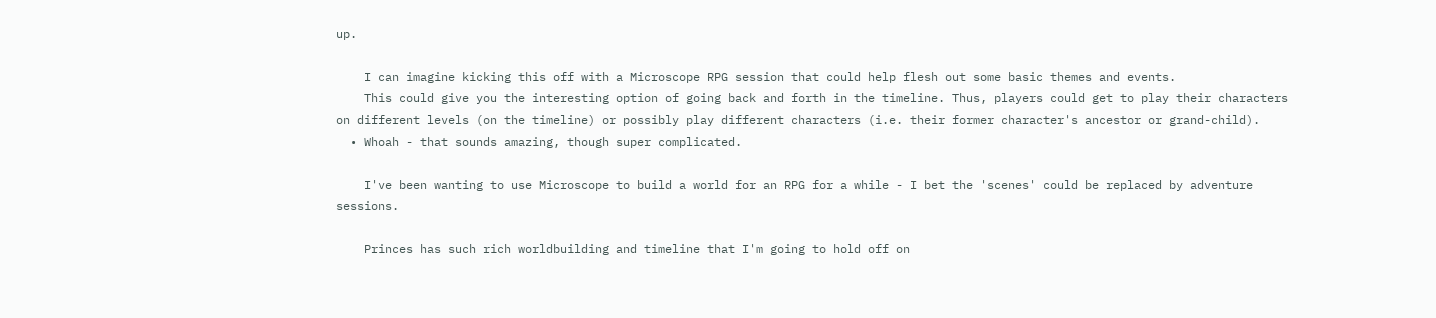up.

    I can imagine kicking this off with a Microscope RPG session that could help flesh out some basic themes and events.
    This could give you the interesting option of going back and forth in the timeline. Thus, players could get to play their characters on different levels (on the timeline) or possibly play different characters (i.e. their former character's ancestor or grand-child).
  • Whoah - that sounds amazing, though super complicated.

    I've been wanting to use Microscope to build a world for an RPG for a while - I bet the 'scenes' could be replaced by adventure sessions.

    Princes has such rich worldbuilding and timeline that I'm going to hold off on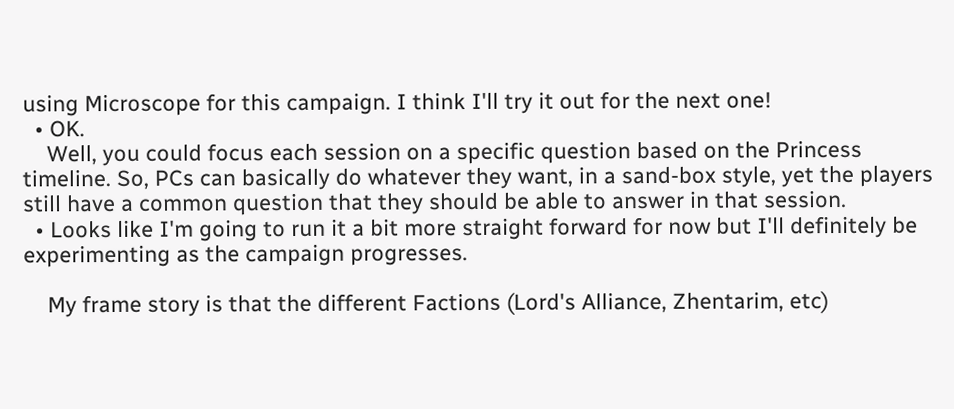using Microscope for this campaign. I think I'll try it out for the next one!
  • OK.
    Well, you could focus each session on a specific question based on the Princess timeline. So, PCs can basically do whatever they want, in a sand-box style, yet the players still have a common question that they should be able to answer in that session.
  • Looks like I'm going to run it a bit more straight forward for now but I'll definitely be experimenting as the campaign progresses.

    My frame story is that the different Factions (Lord's Alliance, Zhentarim, etc)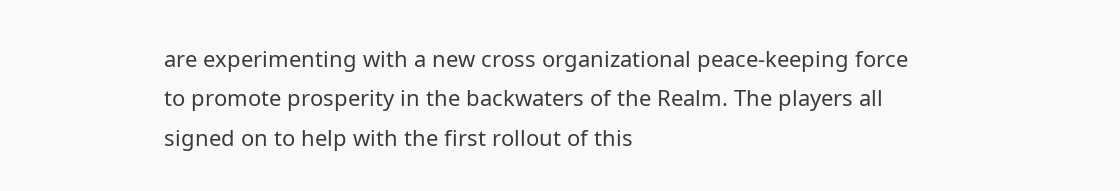are experimenting with a new cross organizational peace-keeping force to promote prosperity in the backwaters of the Realm. The players all signed on to help with the first rollout of this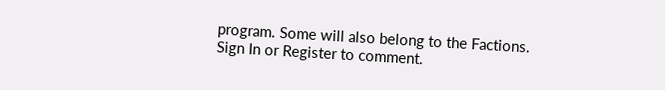program. Some will also belong to the Factions.
Sign In or Register to comment.